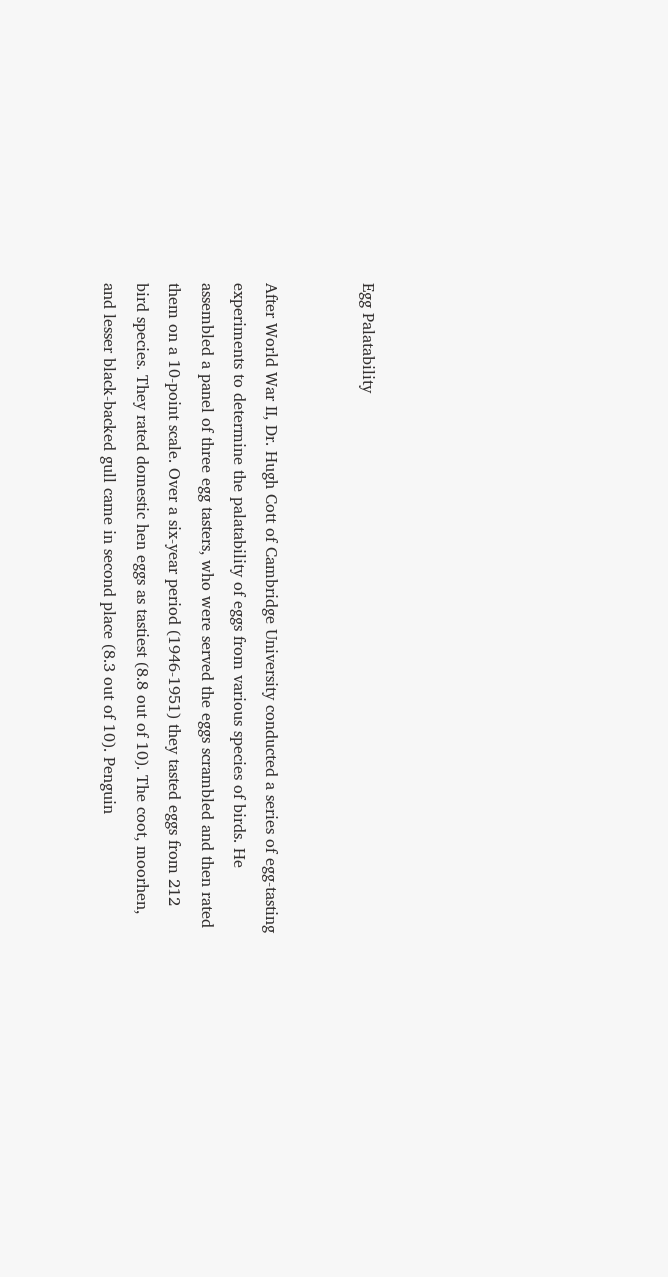Egg Palatability


After World War II, Dr. Hugh Cott of Cambridge University conducted a series of egg-tasting experiments to determine the palatability of eggs from various species of birds. He assembled a panel of three egg tasters, who were served the eggs scrambled and then rated them on a 10-point scale. Over a six-year period (1946-1951) they tasted eggs from 212 bird species. They rated domestic hen eggs as tastiest (8.8 out of 10). The coot, moorhen, and lesser black-backed gull came in second place (8.3 out of 10). Penguin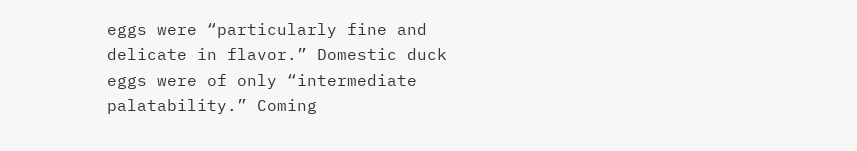eggs were “particularly fine and delicate in flavor.” Domestic duck eggs were of only “intermediate palatability.” Coming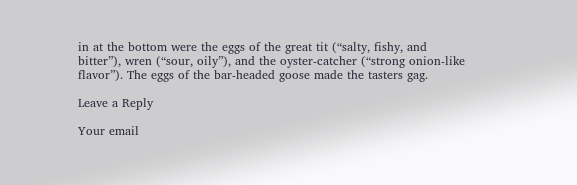in at the bottom were the eggs of the great tit (“salty, fishy, and bitter”), wren (“sour, oily”), and the oyster-catcher (“strong onion-like flavor”). The eggs of the bar-headed goose made the tasters gag.

Leave a Reply

Your email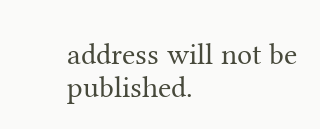address will not be published.